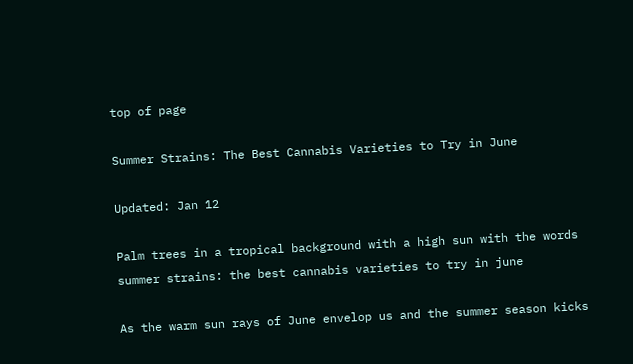top of page

Summer Strains: The Best Cannabis Varieties to Try in June

Updated: Jan 12

Palm trees in a tropical background with a high sun with the words summer strains: the best cannabis varieties to try in june

As the warm sun rays of June envelop us and the summer season kicks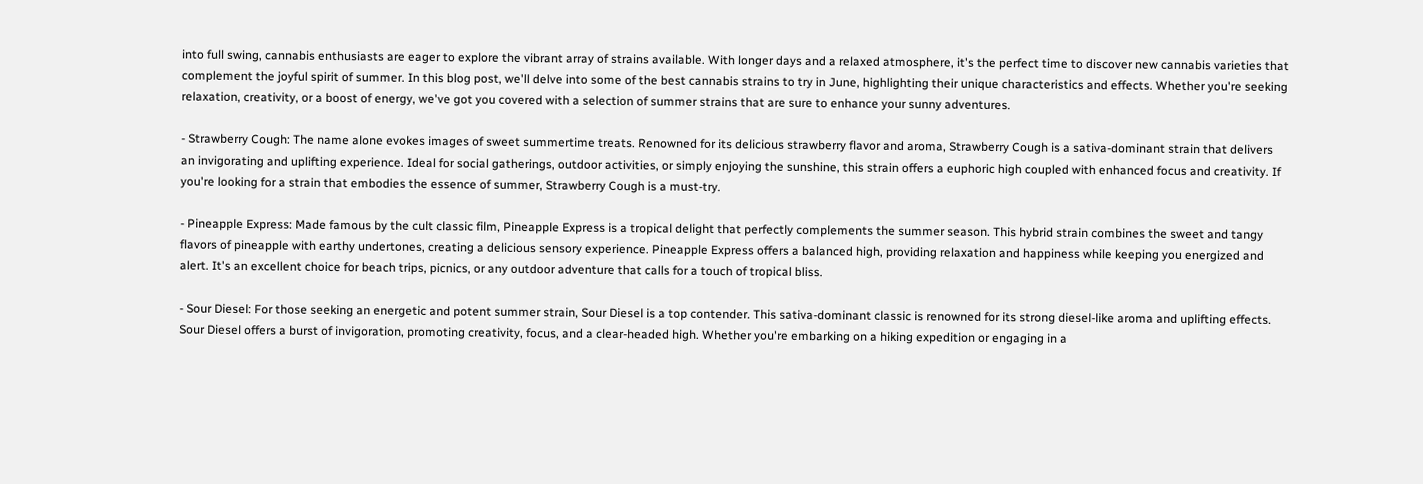into full swing, cannabis enthusiasts are eager to explore the vibrant array of strains available. With longer days and a relaxed atmosphere, it's the perfect time to discover new cannabis varieties that complement the joyful spirit of summer. In this blog post, we'll delve into some of the best cannabis strains to try in June, highlighting their unique characteristics and effects. Whether you're seeking relaxation, creativity, or a boost of energy, we've got you covered with a selection of summer strains that are sure to enhance your sunny adventures.

- Strawberry Cough: The name alone evokes images of sweet summertime treats. Renowned for its delicious strawberry flavor and aroma, Strawberry Cough is a sativa-dominant strain that delivers an invigorating and uplifting experience. Ideal for social gatherings, outdoor activities, or simply enjoying the sunshine, this strain offers a euphoric high coupled with enhanced focus and creativity. If you're looking for a strain that embodies the essence of summer, Strawberry Cough is a must-try.

- Pineapple Express: Made famous by the cult classic film, Pineapple Express is a tropical delight that perfectly complements the summer season. This hybrid strain combines the sweet and tangy flavors of pineapple with earthy undertones, creating a delicious sensory experience. Pineapple Express offers a balanced high, providing relaxation and happiness while keeping you energized and alert. It's an excellent choice for beach trips, picnics, or any outdoor adventure that calls for a touch of tropical bliss.

- Sour Diesel: For those seeking an energetic and potent summer strain, Sour Diesel is a top contender. This sativa-dominant classic is renowned for its strong diesel-like aroma and uplifting effects. Sour Diesel offers a burst of invigoration, promoting creativity, focus, and a clear-headed high. Whether you're embarking on a hiking expedition or engaging in a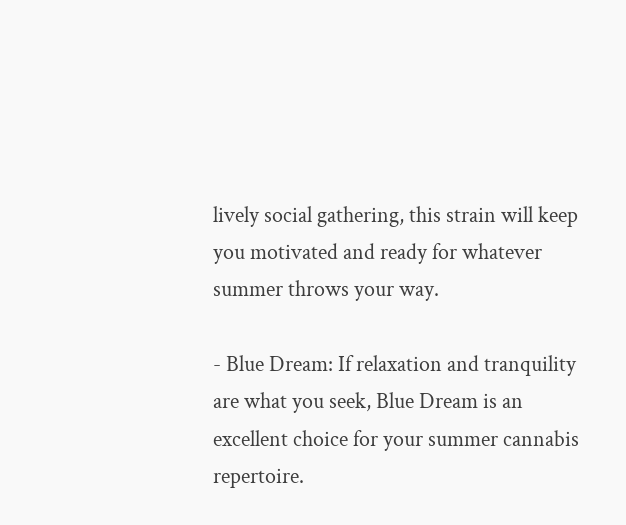lively social gathering, this strain will keep you motivated and ready for whatever summer throws your way.

- Blue Dream: If relaxation and tranquility are what you seek, Blue Dream is an excellent choice for your summer cannabis repertoire.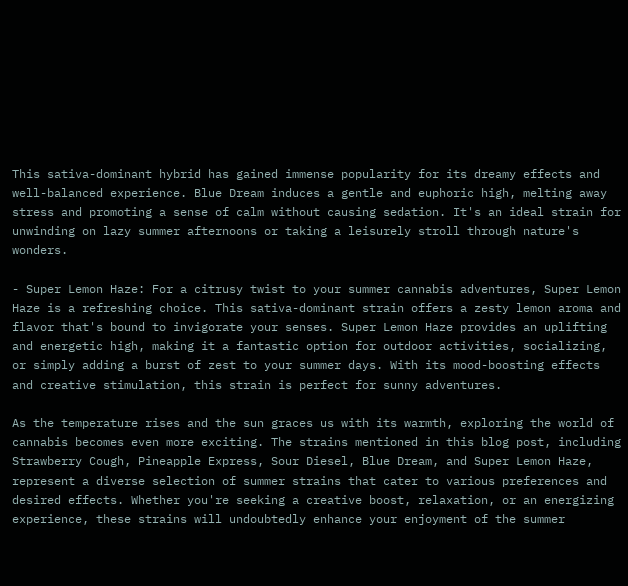This sativa-dominant hybrid has gained immense popularity for its dreamy effects and well-balanced experience. Blue Dream induces a gentle and euphoric high, melting away stress and promoting a sense of calm without causing sedation. It's an ideal strain for unwinding on lazy summer afternoons or taking a leisurely stroll through nature's wonders.

- Super Lemon Haze: For a citrusy twist to your summer cannabis adventures, Super Lemon Haze is a refreshing choice. This sativa-dominant strain offers a zesty lemon aroma and flavor that's bound to invigorate your senses. Super Lemon Haze provides an uplifting and energetic high, making it a fantastic option for outdoor activities, socializing, or simply adding a burst of zest to your summer days. With its mood-boosting effects and creative stimulation, this strain is perfect for sunny adventures.

As the temperature rises and the sun graces us with its warmth, exploring the world of cannabis becomes even more exciting. The strains mentioned in this blog post, including Strawberry Cough, Pineapple Express, Sour Diesel, Blue Dream, and Super Lemon Haze, represent a diverse selection of summer strains that cater to various preferences and desired effects. Whether you're seeking a creative boost, relaxation, or an energizing experience, these strains will undoubtedly enhance your enjoyment of the summer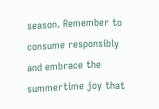season. Remember to consume responsibly and embrace the summertime joy that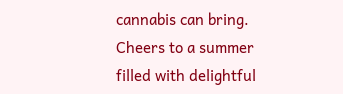cannabis can bring. Cheers to a summer filled with delightful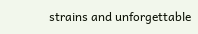strains and unforgettable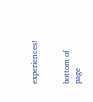experiences!


bottom of page